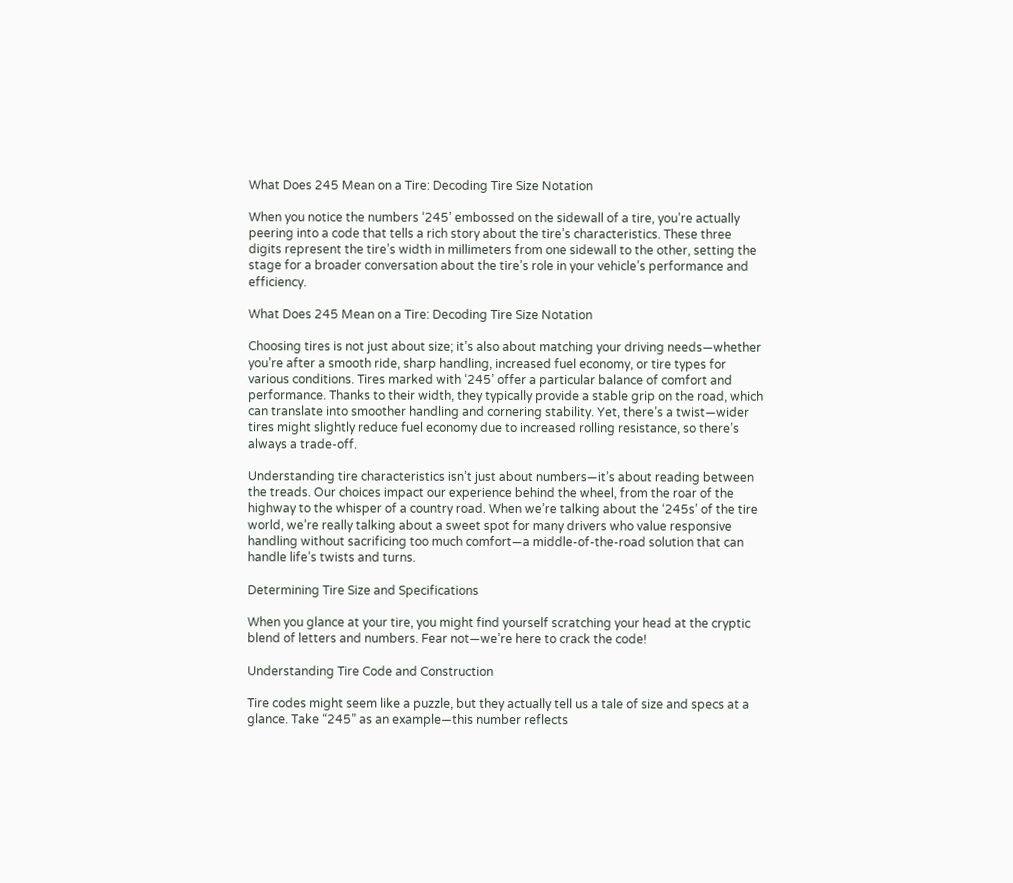What Does 245 Mean on a Tire: Decoding Tire Size Notation

When you notice the numbers ‘245’ embossed on the sidewall of a tire, you’re actually peering into a code that tells a rich story about the tire’s characteristics. These three digits represent the tire’s width in millimeters from one sidewall to the other, setting the stage for a broader conversation about the tire’s role in your vehicle’s performance and efficiency.

What Does 245 Mean on a Tire: Decoding Tire Size Notation

Choosing tires is not just about size; it’s also about matching your driving needs—whether you’re after a smooth ride, sharp handling, increased fuel economy, or tire types for various conditions. Tires marked with ‘245’ offer a particular balance of comfort and performance. Thanks to their width, they typically provide a stable grip on the road, which can translate into smoother handling and cornering stability. Yet, there’s a twist—wider tires might slightly reduce fuel economy due to increased rolling resistance, so there’s always a trade-off.

Understanding tire characteristics isn’t just about numbers—it’s about reading between the treads. Our choices impact our experience behind the wheel, from the roar of the highway to the whisper of a country road. When we’re talking about the ‘245s’ of the tire world, we’re really talking about a sweet spot for many drivers who value responsive handling without sacrificing too much comfort—a middle-of-the-road solution that can handle life’s twists and turns.

Determining Tire Size and Specifications

When you glance at your tire, you might find yourself scratching your head at the cryptic blend of letters and numbers. Fear not—we’re here to crack the code!

Understanding Tire Code and Construction

Tire codes might seem like a puzzle, but they actually tell us a tale of size and specs at a glance. Take “245” as an example—this number reflects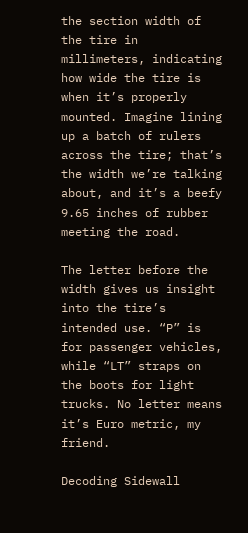the section width of the tire in millimeters, indicating how wide the tire is when it’s properly mounted. Imagine lining up a batch of rulers across the tire; that’s the width we’re talking about, and it’s a beefy 9.65 inches of rubber meeting the road.

The letter before the width gives us insight into the tire’s intended use. “P” is for passenger vehicles, while “LT” straps on the boots for light trucks. No letter means it’s Euro metric, my friend.

Decoding Sidewall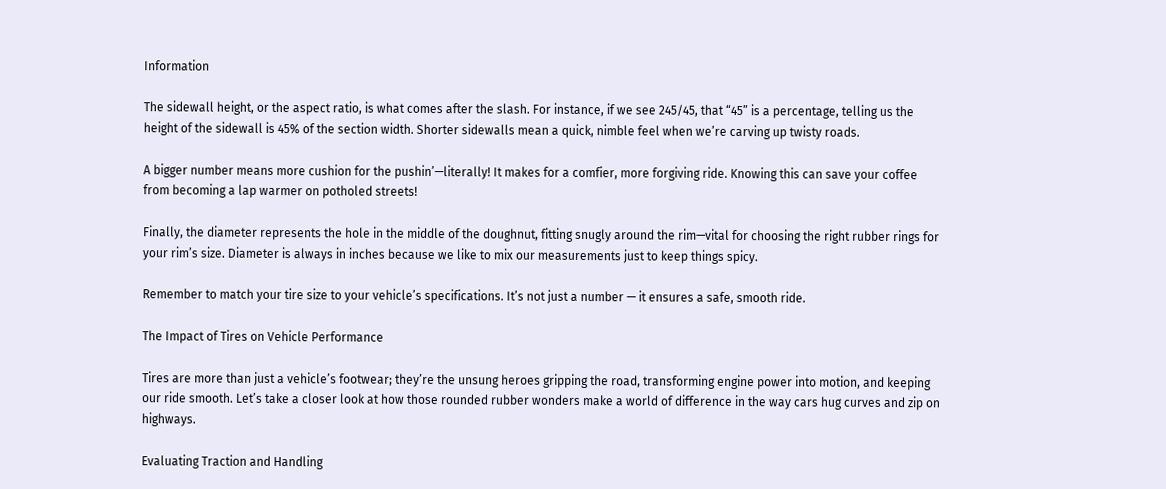Information

The sidewall height, or the aspect ratio, is what comes after the slash. For instance, if we see 245/45, that “45” is a percentage, telling us the height of the sidewall is 45% of the section width. Shorter sidewalls mean a quick, nimble feel when we’re carving up twisty roads.

A bigger number means more cushion for the pushin’—literally! It makes for a comfier, more forgiving ride. Knowing this can save your coffee from becoming a lap warmer on potholed streets!

Finally, the diameter represents the hole in the middle of the doughnut, fitting snugly around the rim—vital for choosing the right rubber rings for your rim’s size. Diameter is always in inches because we like to mix our measurements just to keep things spicy.

Remember to match your tire size to your vehicle’s specifications. It’s not just a number — it ensures a safe, smooth ride.

The Impact of Tires on Vehicle Performance

Tires are more than just a vehicle’s footwear; they’re the unsung heroes gripping the road, transforming engine power into motion, and keeping our ride smooth. Let’s take a closer look at how those rounded rubber wonders make a world of difference in the way cars hug curves and zip on highways.

Evaluating Traction and Handling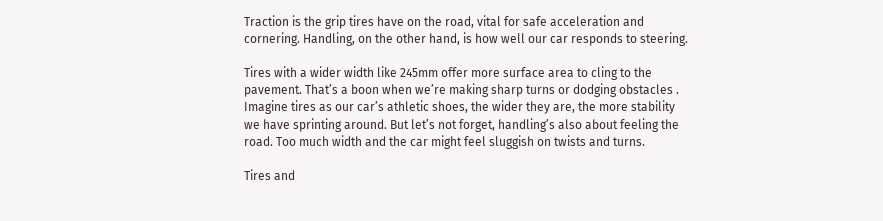Traction is the grip tires have on the road, vital for safe acceleration and cornering. Handling, on the other hand, is how well our car responds to steering.

Tires with a wider width like 245mm offer more surface area to cling to the pavement. That’s a boon when we’re making sharp turns or dodging obstacles . Imagine tires as our car’s athletic shoes, the wider they are, the more stability we have sprinting around. But let’s not forget, handling’s also about feeling the road. Too much width and the car might feel sluggish on twists and turns.

Tires and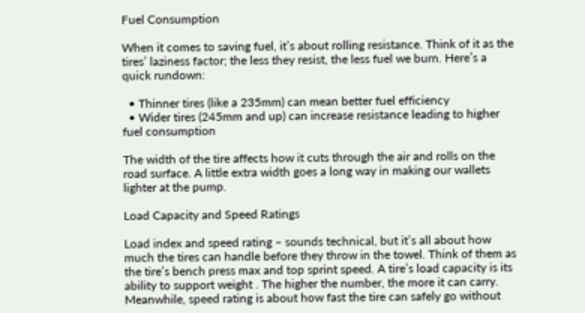Fuel Consumption

When it comes to saving fuel, it’s about rolling resistance. Think of it as the tires’ laziness factor; the less they resist, the less fuel we burn. Here’s a quick rundown:

  • Thinner tires (like a 235mm) can mean better fuel efficiency
  • Wider tires (245mm and up) can increase resistance leading to higher fuel consumption

The width of the tire affects how it cuts through the air and rolls on the road surface. A little extra width goes a long way in making our wallets lighter at the pump.

Load Capacity and Speed Ratings

Load index and speed rating – sounds technical, but it’s all about how much the tires can handle before they throw in the towel. Think of them as the tire’s bench press max and top sprint speed. A tire’s load capacity is its ability to support weight . The higher the number, the more it can carry. Meanwhile, speed rating is about how fast the tire can safely go without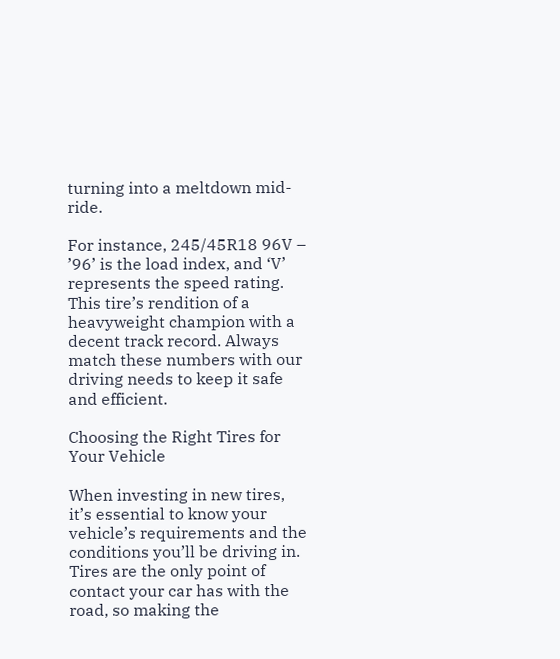turning into a meltdown mid-ride.

For instance, 245/45R18 96V – ’96’ is the load index, and ‘V’ represents the speed rating. This tire’s rendition of a heavyweight champion with a decent track record. Always match these numbers with our driving needs to keep it safe and efficient.

Choosing the Right Tires for Your Vehicle

When investing in new tires, it’s essential to know your vehicle’s requirements and the conditions you’ll be driving in. Tires are the only point of contact your car has with the road, so making the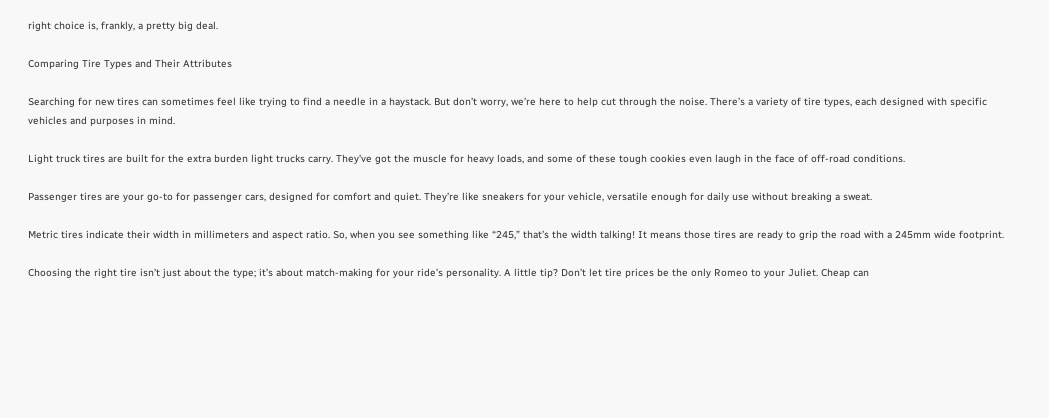right choice is, frankly, a pretty big deal.

Comparing Tire Types and Their Attributes

Searching for new tires can sometimes feel like trying to find a needle in a haystack. But don’t worry, we’re here to help cut through the noise. There’s a variety of tire types, each designed with specific vehicles and purposes in mind.

Light truck tires are built for the extra burden light trucks carry. They’ve got the muscle for heavy loads, and some of these tough cookies even laugh in the face of off-road conditions.

Passenger tires are your go-to for passenger cars, designed for comfort and quiet. They’re like sneakers for your vehicle, versatile enough for daily use without breaking a sweat.

Metric tires indicate their width in millimeters and aspect ratio. So, when you see something like “245,” that’s the width talking! It means those tires are ready to grip the road with a 245mm wide footprint.

Choosing the right tire isn’t just about the type; it’s about match-making for your ride’s personality. A little tip? Don’t let tire prices be the only Romeo to your Juliet. Cheap can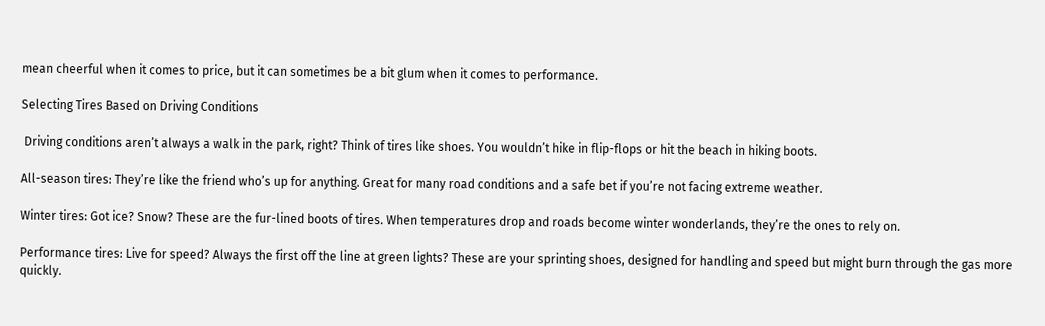mean cheerful when it comes to price, but it can sometimes be a bit glum when it comes to performance.

Selecting Tires Based on Driving Conditions

 Driving conditions aren’t always a walk in the park, right? Think of tires like shoes. You wouldn’t hike in flip-flops or hit the beach in hiking boots.

All-season tires: They’re like the friend who’s up for anything. Great for many road conditions and a safe bet if you’re not facing extreme weather.

Winter tires: Got ice? Snow? These are the fur-lined boots of tires. When temperatures drop and roads become winter wonderlands, they’re the ones to rely on.

Performance tires: Live for speed? Always the first off the line at green lights? These are your sprinting shoes, designed for handling and speed but might burn through the gas more quickly.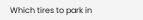Which tires to park in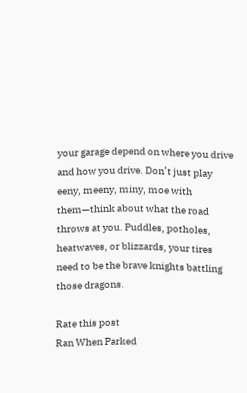your garage depend on where you drive and how you drive. Don’t just play eeny, meeny, miny, moe with them—think about what the road throws at you. Puddles, potholes, heatwaves, or blizzards, your tires need to be the brave knights battling those dragons.

Rate this post
Ran When Parked